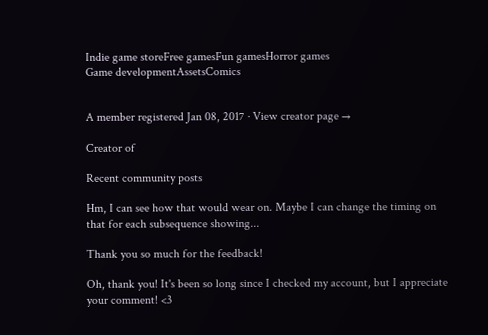Indie game storeFree gamesFun gamesHorror games
Game developmentAssetsComics


A member registered Jan 08, 2017 · View creator page →

Creator of

Recent community posts

Hm, I can see how that would wear on. Maybe I can change the timing on that for each subsequence showing...

Thank you so much for the feedback!

Oh, thank you! It's been so long since I checked my account, but I appreciate your comment! <3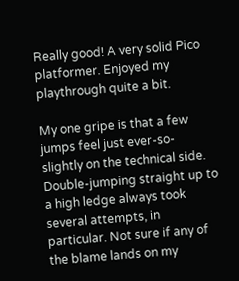Really good! A very solid Pico platformer. Enjoyed my playthrough quite a bit.

My one gripe is that a few jumps feel just ever-so-slightly on the technical side. Double-jumping straight up to a high ledge always took several attempts, in particular. Not sure if any of the blame lands on my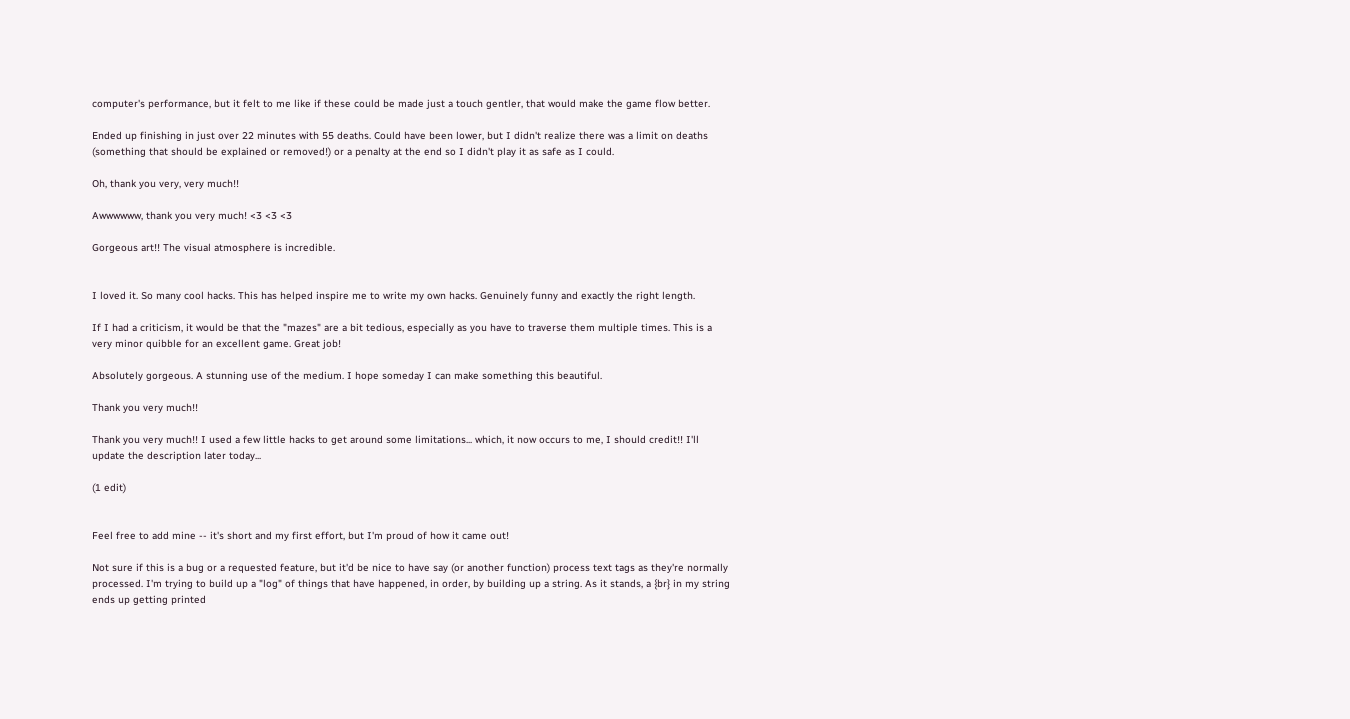computer's performance, but it felt to me like if these could be made just a touch gentler, that would make the game flow better.

Ended up finishing in just over 22 minutes with 55 deaths. Could have been lower, but I didn't realize there was a limit on deaths (something that should be explained or removed!) or a penalty at the end so I didn't play it as safe as I could.

Oh, thank you very, very much!!

Awwwwww, thank you very much! <3 <3 <3

Gorgeous art!! The visual atmosphere is incredible.


I loved it. So many cool hacks. This has helped inspire me to write my own hacks. Genuinely funny and exactly the right length.

If I had a criticism, it would be that the "mazes" are a bit tedious, especially as you have to traverse them multiple times. This is a very minor quibble for an excellent game. Great job!

Absolutely gorgeous. A stunning use of the medium. I hope someday I can make something this beautiful.

Thank you very much!!

Thank you very much!! I used a few little hacks to get around some limitations... which, it now occurs to me, I should credit!! I'll update the description later today...

(1 edit)


Feel free to add mine -- it's short and my first effort, but I'm proud of how it came out!

Not sure if this is a bug or a requested feature, but it'd be nice to have say (or another function) process text tags as they're normally processed. I'm trying to build up a "log" of things that have happened, in order, by building up a string. As it stands, a {br} in my string ends up getting printed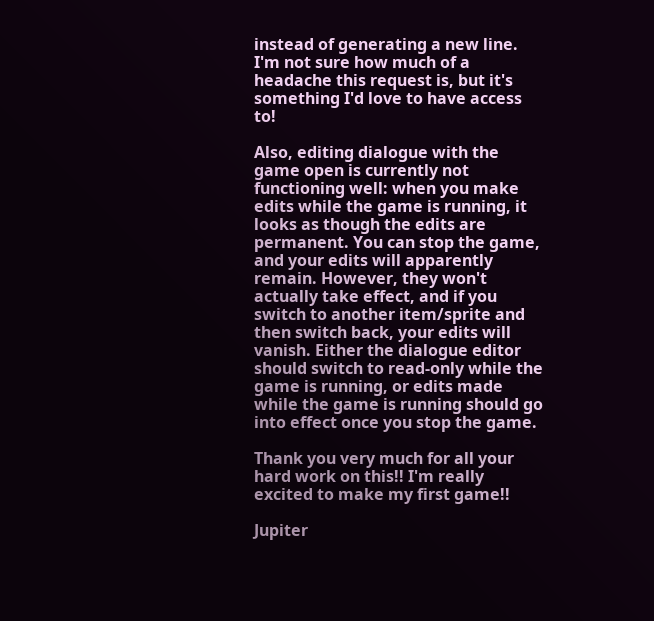instead of generating a new line. I'm not sure how much of a headache this request is, but it's something I'd love to have access to!

Also, editing dialogue with the game open is currently not functioning well: when you make edits while the game is running, it looks as though the edits are permanent. You can stop the game, and your edits will apparently remain. However, they won't actually take effect, and if you switch to another item/sprite and then switch back, your edits will vanish. Either the dialogue editor should switch to read-only while the game is running, or edits made while the game is running should go into effect once you stop the game.

Thank you very much for all your hard work on this!! I'm really excited to make my first game!!

Jupiter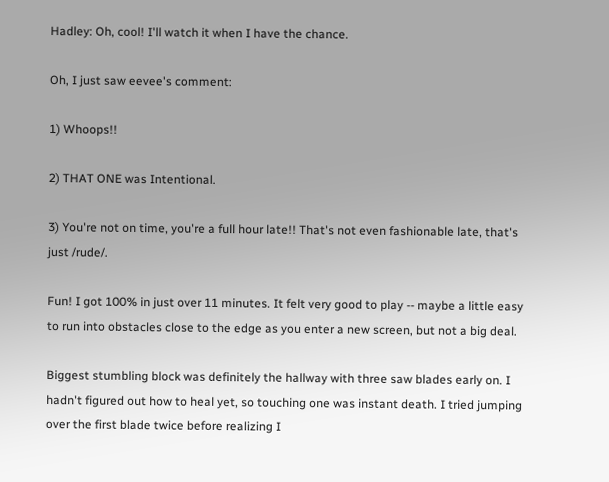Hadley: Oh, cool! I'll watch it when I have the chance.

Oh, I just saw eevee's comment:

1) Whoops!!

2) THAT ONE was Intentional.

3) You're not on time, you're a full hour late!! That's not even fashionable late, that's just /rude/.

Fun! I got 100% in just over 11 minutes. It felt very good to play -- maybe a little easy to run into obstacles close to the edge as you enter a new screen, but not a big deal.

Biggest stumbling block was definitely the hallway with three saw blades early on. I hadn't figured out how to heal yet, so touching one was instant death. I tried jumping over the first blade twice before realizing I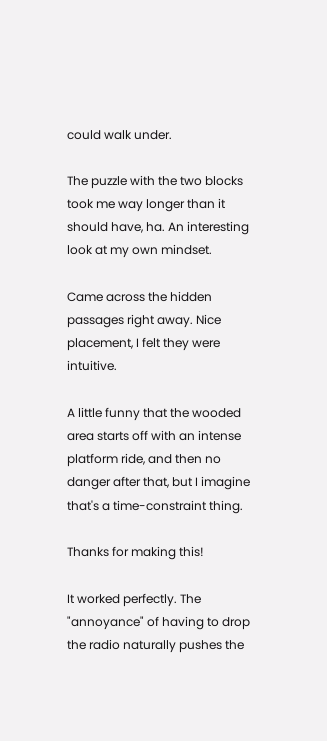could walk under.

The puzzle with the two blocks took me way longer than it should have, ha. An interesting look at my own mindset.

Came across the hidden passages right away. Nice placement, I felt they were intuitive.

A little funny that the wooded area starts off with an intense platform ride, and then no danger after that, but I imagine that's a time-constraint thing.

Thanks for making this!

It worked perfectly. The "annoyance" of having to drop the radio naturally pushes the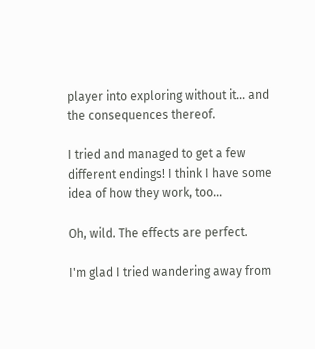player into exploring without it... and the consequences thereof.

I tried and managed to get a few different endings! I think I have some idea of how they work, too...

Oh, wild. The effects are perfect.

I'm glad I tried wandering away from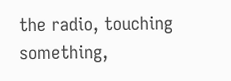the radio, touching something,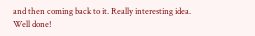and then coming back to it. Really interesting idea. Well done!